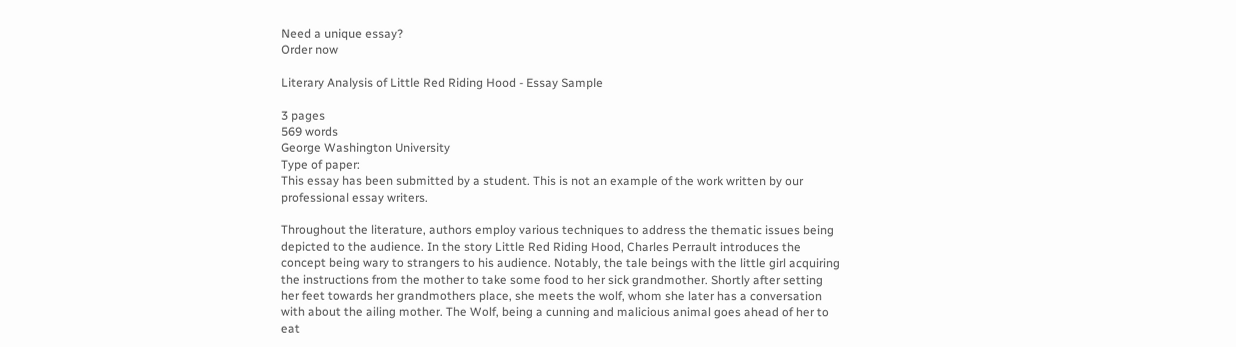Need a unique essay?
Order now

Literary Analysis of Little Red Riding Hood - Essay Sample

3 pages
569 words
George Washington University
Type of paper:
This essay has been submitted by a student. This is not an example of the work written by our professional essay writers.

Throughout the literature, authors employ various techniques to address the thematic issues being depicted to the audience. In the story Little Red Riding Hood, Charles Perrault introduces the concept being wary to strangers to his audience. Notably, the tale beings with the little girl acquiring the instructions from the mother to take some food to her sick grandmother. Shortly after setting her feet towards her grandmothers place, she meets the wolf, whom she later has a conversation with about the ailing mother. The Wolf, being a cunning and malicious animal goes ahead of her to eat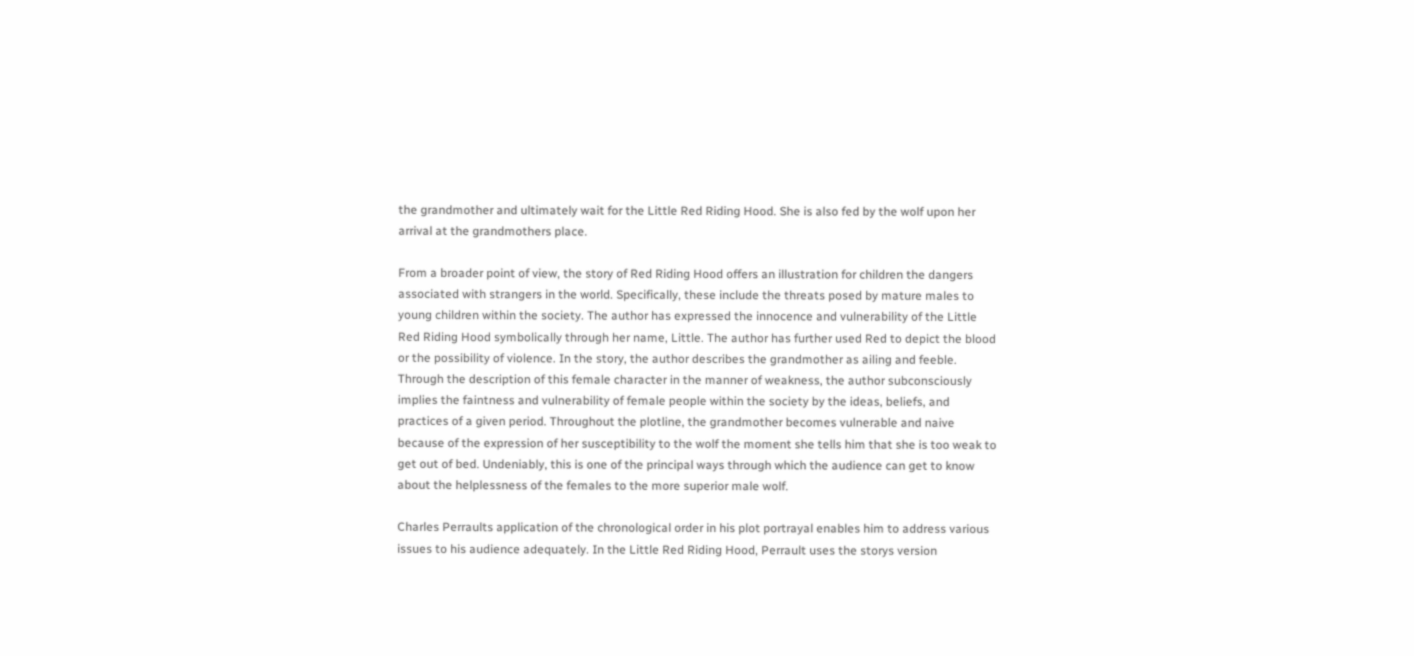the grandmother and ultimately wait for the Little Red Riding Hood. She is also fed by the wolf upon her arrival at the grandmothers place.

From a broader point of view, the story of Red Riding Hood offers an illustration for children the dangers associated with strangers in the world. Specifically, these include the threats posed by mature males to young children within the society. The author has expressed the innocence and vulnerability of the Little Red Riding Hood symbolically through her name, Little. The author has further used Red to depict the blood or the possibility of violence. In the story, the author describes the grandmother as ailing and feeble. Through the description of this female character in the manner of weakness, the author subconsciously implies the faintness and vulnerability of female people within the society by the ideas, beliefs, and practices of a given period. Throughout the plotline, the grandmother becomes vulnerable and naive because of the expression of her susceptibility to the wolf the moment she tells him that she is too weak to get out of bed. Undeniably, this is one of the principal ways through which the audience can get to know about the helplessness of the females to the more superior male wolf.

Charles Perraults application of the chronological order in his plot portrayal enables him to address various issues to his audience adequately. In the Little Red Riding Hood, Perrault uses the storys version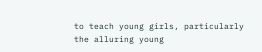to teach young girls, particularly the alluring young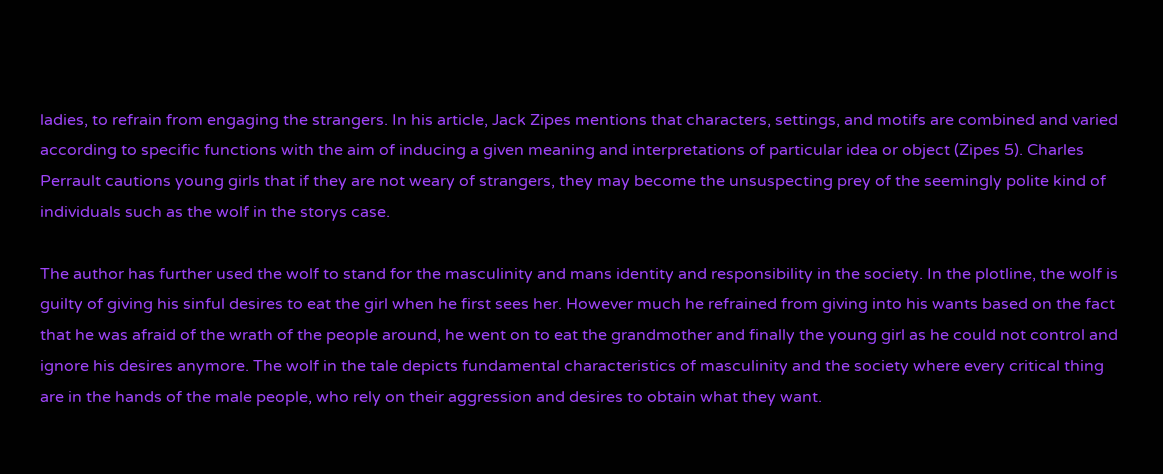ladies, to refrain from engaging the strangers. In his article, Jack Zipes mentions that characters, settings, and motifs are combined and varied according to specific functions with the aim of inducing a given meaning and interpretations of particular idea or object (Zipes 5). Charles Perrault cautions young girls that if they are not weary of strangers, they may become the unsuspecting prey of the seemingly polite kind of individuals such as the wolf in the storys case.

The author has further used the wolf to stand for the masculinity and mans identity and responsibility in the society. In the plotline, the wolf is guilty of giving his sinful desires to eat the girl when he first sees her. However much he refrained from giving into his wants based on the fact that he was afraid of the wrath of the people around, he went on to eat the grandmother and finally the young girl as he could not control and ignore his desires anymore. The wolf in the tale depicts fundamental characteristics of masculinity and the society where every critical thing are in the hands of the male people, who rely on their aggression and desires to obtain what they want.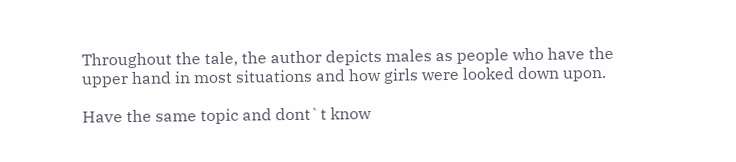Throughout the tale, the author depicts males as people who have the upper hand in most situations and how girls were looked down upon.

Have the same topic and dont`t know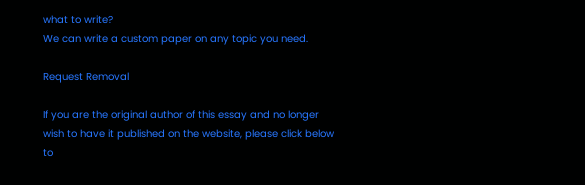what to write?
We can write a custom paper on any topic you need.

Request Removal

If you are the original author of this essay and no longer wish to have it published on the website, please click below to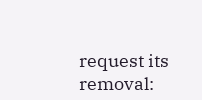request its removal: